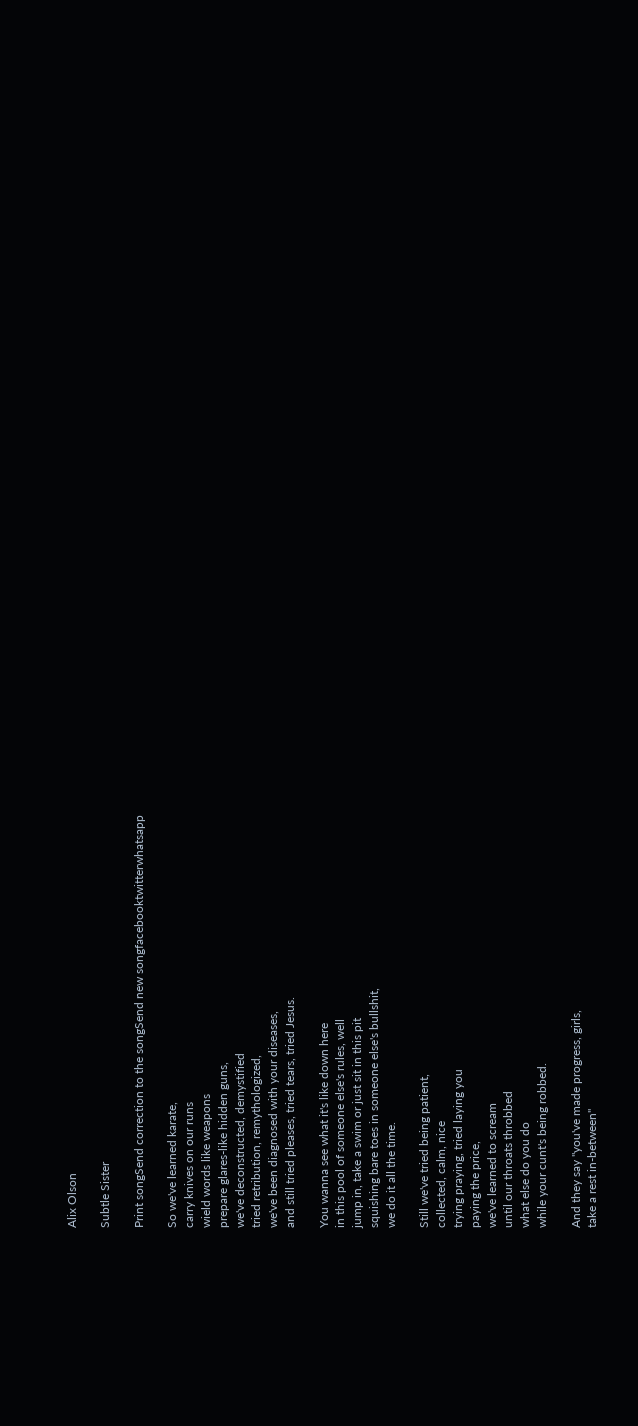Alix Olson

Subtle Sister

Print songSend correction to the songSend new songfacebooktwitterwhatsapp

So we've learned karate,
carry knives on our runs
wield words like weapons
prepare glares-like hidden guns,
we've deconstructed, demystified
tried retribution, remythologized,
we've been diagnosed with your diseases,
and still tried pleases, tried tears, tried Jesus.

You wanna see what it's like down here
in this pool of someone else's rules, well
jump in, take a swim or just sit in this pit
squishing bare toes in someone else's bullshit,
we do it all the time.

Still we've tried being patient,
collected, calm, nice
trying praying, tried laying you
paying the price,
we've learned to scream
until our throats throbbed
what else do you do
while your cunt's being robbed.

And they say "you've made progress, girls,
take a rest in-between"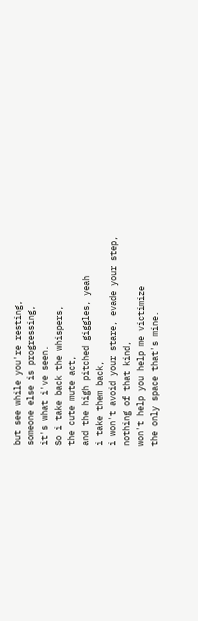but see while you're resting,
someone else is progressing,
it's what i've seen.
So i take back the whispers,
the cute mute act,
and the high pitched giggles, yeah
i take them back,
i won't avoid your stare, evade your step,
nothing of that kind,
won't help you help me victimize
the only space that's mine.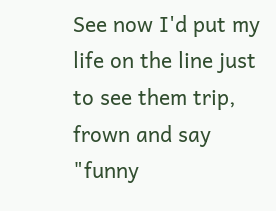See now I'd put my life on the line just to see them trip,
frown and say "funny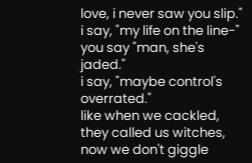love, i never saw you slip."
i say, "my life on the line-"
you say "man, she's jaded."
i say, "maybe control's overrated."
like when we cackled, they called us witches,
now we don't giggle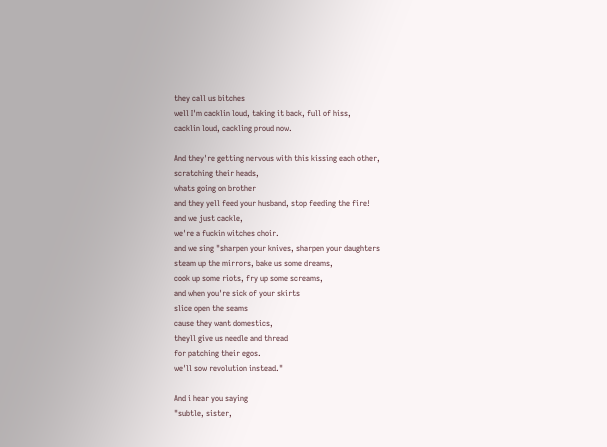they call us bitches
well I'm cacklin loud, taking it back, full of hiss,
cacklin loud, cackling proud now.

And they're getting nervous with this kissing each other,
scratching their heads,
whats going on brother
and they yell feed your husband, stop feeding the fire!
and we just cackle,
we're a fuckin witches choir.
and we sing "sharpen your knives, sharpen your daughters
steam up the mirrors, bake us some dreams,
cook up some riots, fry up some screams,
and when you're sick of your skirts
slice open the seams
cause they want domestics,
theyll give us needle and thread
for patching their egos.
we'll sow revolution instead."

And i hear you saying
"subtle, sister,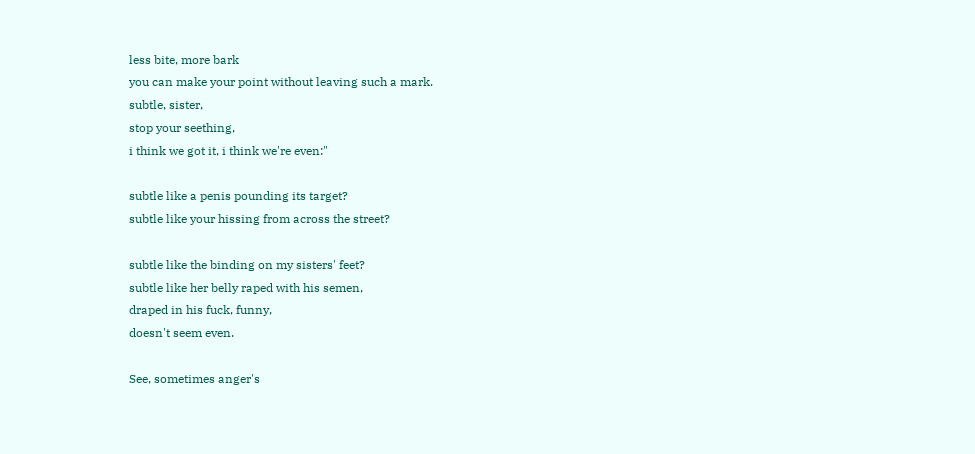less bite, more bark
you can make your point without leaving such a mark.
subtle, sister,
stop your seething,
i think we got it, i think we're even:"

subtle like a penis pounding its target?
subtle like your hissing from across the street?

subtle like the binding on my sisters' feet?
subtle like her belly raped with his semen,
draped in his fuck, funny,
doesn't seem even.

See, sometimes anger's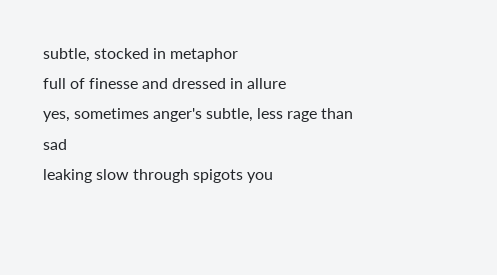subtle, stocked in metaphor
full of finesse and dressed in allure
yes, sometimes anger's subtle, less rage than sad
leaking slow through spigots you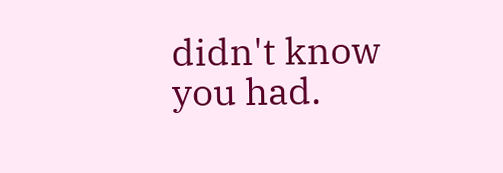didn't know you had.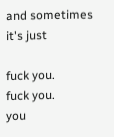and sometimes it's just

fuck you.
fuck you.
you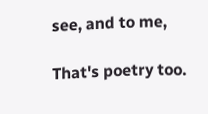see, and to me,

That's poetry too.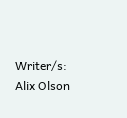Writer/s: Alix Olson